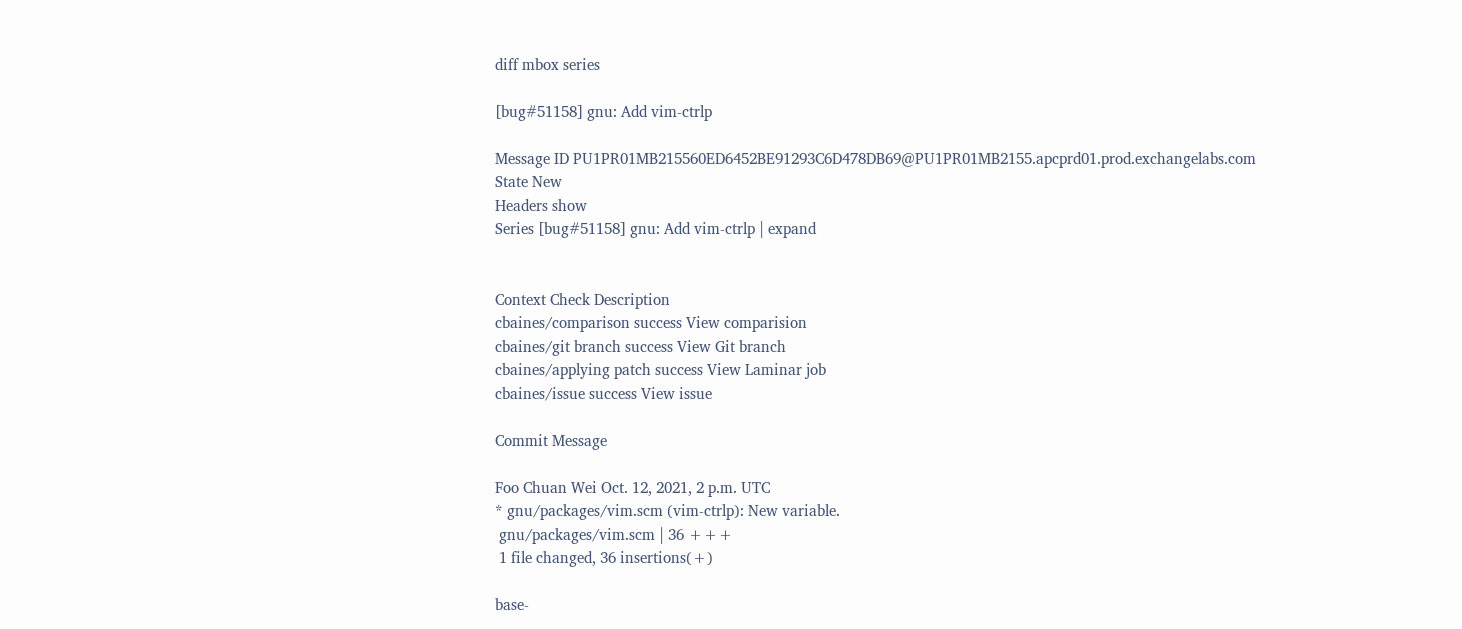diff mbox series

[bug#51158] gnu: Add vim-ctrlp

Message ID PU1PR01MB215560ED6452BE91293C6D478DB69@PU1PR01MB2155.apcprd01.prod.exchangelabs.com
State New
Headers show
Series [bug#51158] gnu: Add vim-ctrlp | expand


Context Check Description
cbaines/comparison success View comparision
cbaines/git branch success View Git branch
cbaines/applying patch success View Laminar job
cbaines/issue success View issue

Commit Message

Foo Chuan Wei Oct. 12, 2021, 2 p.m. UTC
* gnu/packages/vim.scm (vim-ctrlp): New variable.
 gnu/packages/vim.scm | 36 +++
 1 file changed, 36 insertions(+)

base-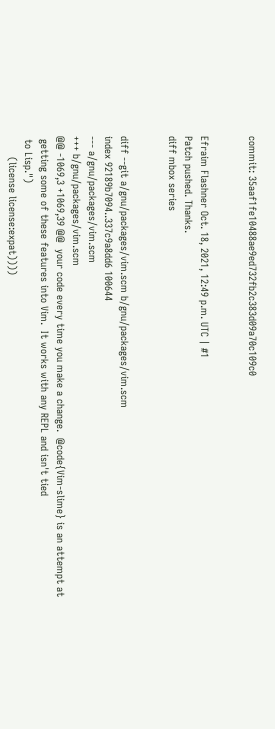commit: 35aaf1fe10488ae9ed732fb2c383d09a70c109c0


Efraim Flashner Oct. 18, 2021, 12:49 p.m. UTC | #1
Patch pushed. Thanks.
diff mbox series


diff --git a/gnu/packages/vim.scm b/gnu/packages/vim.scm
index 92189b7094..337c9a8dd6 100644
--- a/gnu/packages/vim.scm
+++ b/gnu/packages/vim.scm
@@ -1069,3 +1069,39 @@  your code every time you make a change.  @code{Vim-slime} is an attempt at
 getting some of these features into Vim.  It works with any REPL and isn't tied
 to Lisp.")
       (license license:expat))))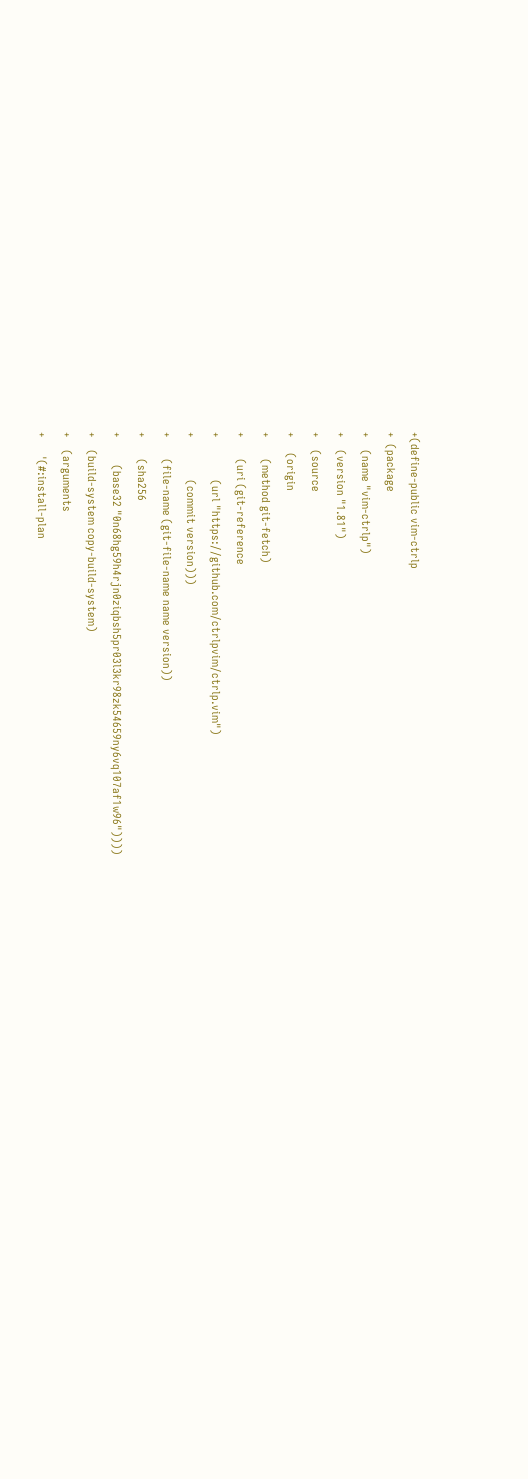+(define-public vim-ctrlp
+  (package
+    (name "vim-ctrlp")
+    (version "1.81")
+    (source
+     (origin
+       (method git-fetch)
+       (uri (git-reference
+              (url "https://github.com/ctrlpvim/ctrlp.vim")
+              (commit version)))
+       (file-name (git-file-name name version))
+       (sha256
+         (base32 "0n68hg59h4rjn0ziqbsh5pr03l3kr98zk54659ny6vq107af1w96"))))
+    (build-system copy-build-system)
+    (arguments
+      '(#:install-plan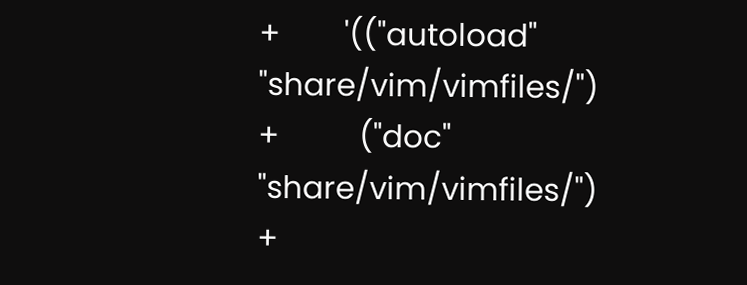+        '(("autoload" "share/vim/vimfiles/")
+          ("doc" "share/vim/vimfiles/")
+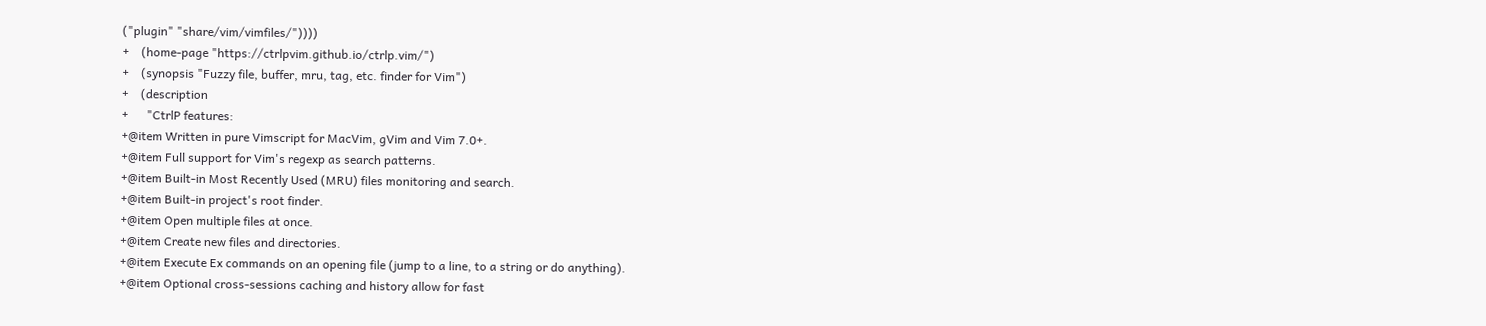("plugin" "share/vim/vimfiles/"))))
+    (home-page "https://ctrlpvim.github.io/ctrlp.vim/")
+    (synopsis "Fuzzy file, buffer, mru, tag, etc. finder for Vim")
+    (description
+      "CtrlP features:
+@item Written in pure Vimscript for MacVim, gVim and Vim 7.0+.
+@item Full support for Vim's regexp as search patterns.
+@item Built-in Most Recently Used (MRU) files monitoring and search.
+@item Built-in project's root finder.
+@item Open multiple files at once.
+@item Create new files and directories.
+@item Execute Ex commands on an opening file (jump to a line, to a string or do anything).
+@item Optional cross-sessions caching and history allow for fast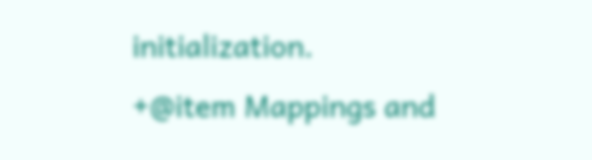initialization.
+@item Mappings and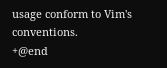usage conform to Vim's conventions.
+@end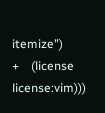itemize")
+    (license license:vim)))